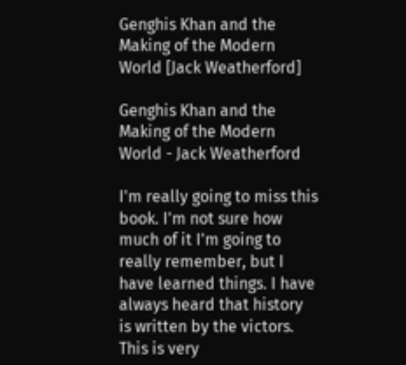Genghis Khan and the Making of the Modern World [Jack Weatherford]

Genghis Khan and the Making of the Modern World - Jack Weatherford

I'm really going to miss this book. I'm not sure how much of it I'm going to really remember, but I have learned things. I have always heard that history is written by the victors. This is very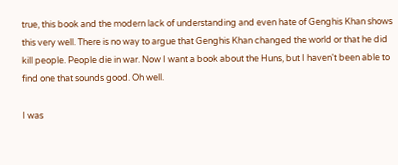true, this book and the modern lack of understanding and even hate of Genghis Khan shows this very well. There is no way to argue that Genghis Khan changed the world or that he did kill people. People die in war. Now I want a book about the Huns, but I haven't been able to find one that sounds good. Oh well.

I was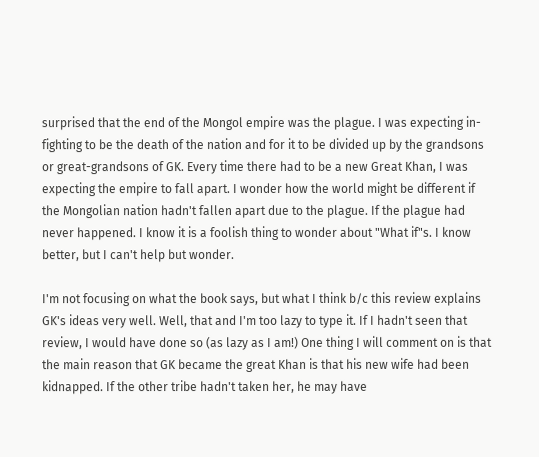surprised that the end of the Mongol empire was the plague. I was expecting in-fighting to be the death of the nation and for it to be divided up by the grandsons or great-grandsons of GK. Every time there had to be a new Great Khan, I was expecting the empire to fall apart. I wonder how the world might be different if the Mongolian nation hadn't fallen apart due to the plague. If the plague had never happened. I know it is a foolish thing to wonder about "What if"s. I know better, but I can't help but wonder.

I'm not focusing on what the book says, but what I think b/c this review explains GK's ideas very well. Well, that and I'm too lazy to type it. If I hadn't seen that review, I would have done so (as lazy as I am!) One thing I will comment on is that the main reason that GK became the great Khan is that his new wife had been kidnapped. If the other tribe hadn't taken her, he may have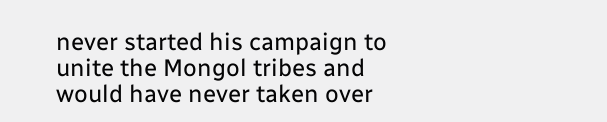never started his campaign to unite the Mongol tribes and would have never taken over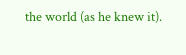the world (as he knew it).